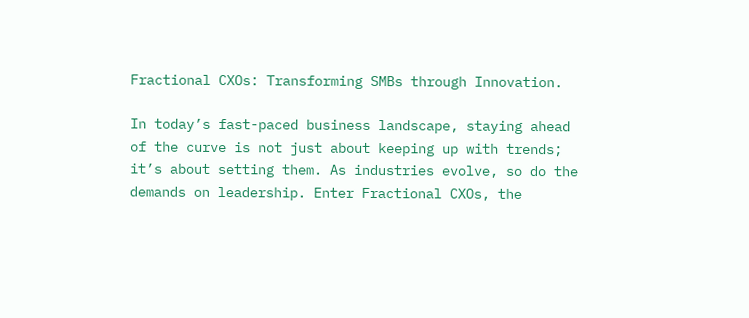Fractional CXOs: Transforming SMBs through Innovation.

In today’s fast-paced business landscape, staying ahead of the curve is not just about keeping up with trends; it’s about setting them. As industries evolve, so do the demands on leadership. Enter Fractional CXOs, the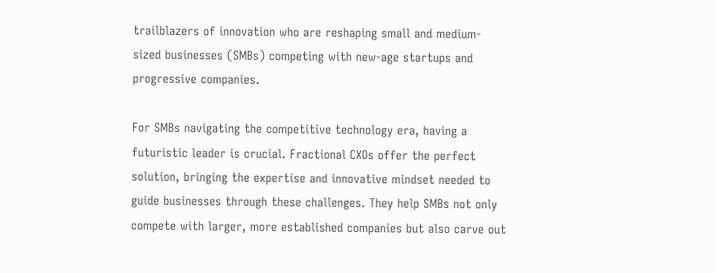trailblazers of innovation who are reshaping small and medium-sized businesses (SMBs) competing with new-age startups and progressive companies.

For SMBs navigating the competitive technology era, having a futuristic leader is crucial. Fractional CXOs offer the perfect solution, bringing the expertise and innovative mindset needed to guide businesses through these challenges. They help SMBs not only compete with larger, more established companies but also carve out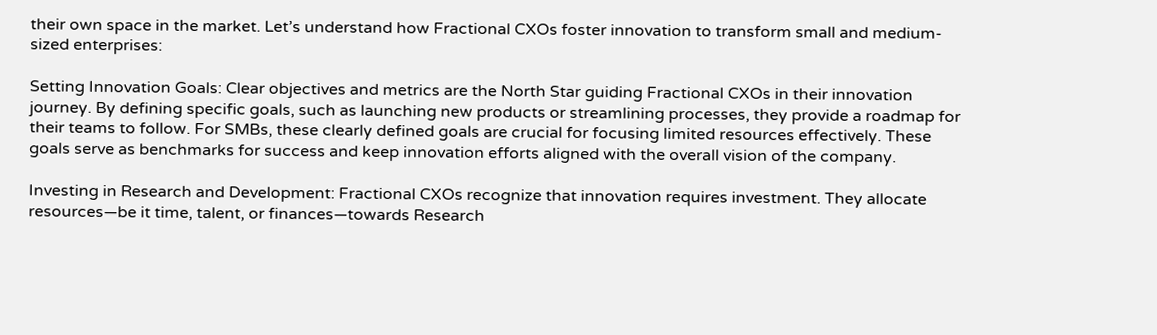their own space in the market. Let’s understand how Fractional CXOs foster innovation to transform small and medium-sized enterprises:

Setting Innovation Goals: Clear objectives and metrics are the North Star guiding Fractional CXOs in their innovation journey. By defining specific goals, such as launching new products or streamlining processes, they provide a roadmap for their teams to follow. For SMBs, these clearly defined goals are crucial for focusing limited resources effectively. These goals serve as benchmarks for success and keep innovation efforts aligned with the overall vision of the company.

Investing in Research and Development: Fractional CXOs recognize that innovation requires investment. They allocate resources—be it time, talent, or finances—towards Research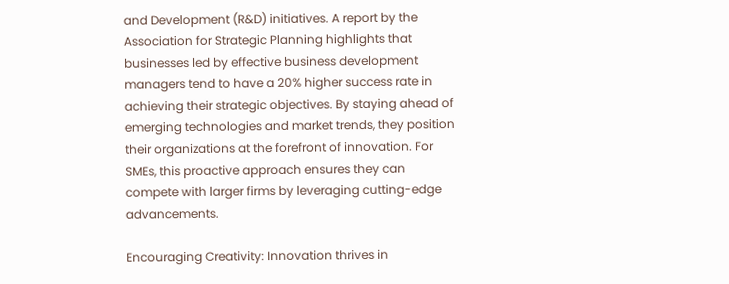and Development (R&D) initiatives. A report by the Association for Strategic Planning highlights that businesses led by effective business development managers tend to have a 20% higher success rate in achieving their strategic objectives. By staying ahead of emerging technologies and market trends, they position their organizations at the forefront of innovation. For SMEs, this proactive approach ensures they can compete with larger firms by leveraging cutting-edge advancements.

Encouraging Creativity: Innovation thrives in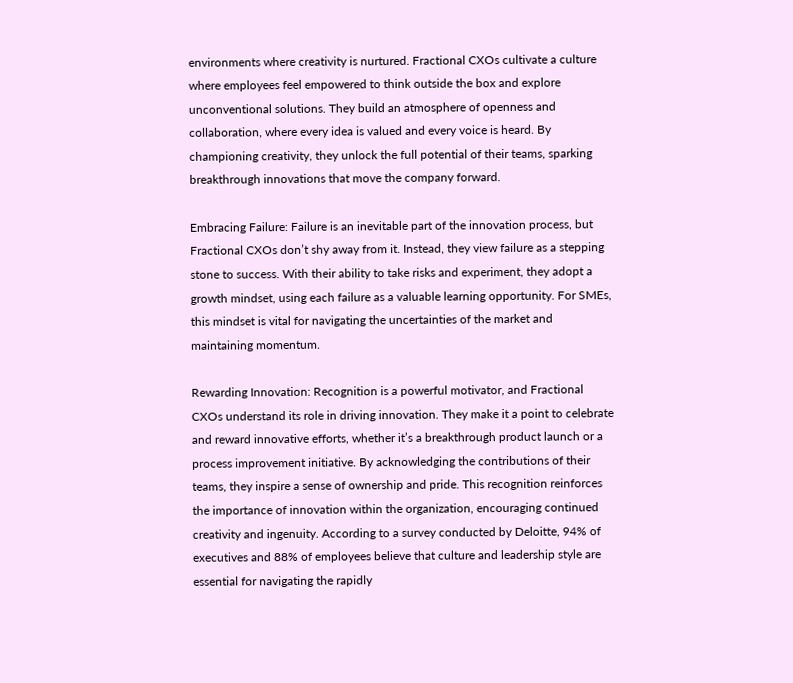environments where creativity is nurtured. Fractional CXOs cultivate a culture where employees feel empowered to think outside the box and explore unconventional solutions. They build an atmosphere of openness and collaboration, where every idea is valued and every voice is heard. By championing creativity, they unlock the full potential of their teams, sparking breakthrough innovations that move the company forward.

Embracing Failure: Failure is an inevitable part of the innovation process, but Fractional CXOs don’t shy away from it. Instead, they view failure as a stepping stone to success. With their ability to take risks and experiment, they adopt a growth mindset, using each failure as a valuable learning opportunity. For SMEs, this mindset is vital for navigating the uncertainties of the market and maintaining momentum.

Rewarding Innovation: Recognition is a powerful motivator, and Fractional CXOs understand its role in driving innovation. They make it a point to celebrate and reward innovative efforts, whether it’s a breakthrough product launch or a process improvement initiative. By acknowledging the contributions of their teams, they inspire a sense of ownership and pride. This recognition reinforces the importance of innovation within the organization, encouraging continued creativity and ingenuity. According to a survey conducted by Deloitte, 94% of executives and 88% of employees believe that culture and leadership style are essential for navigating the rapidly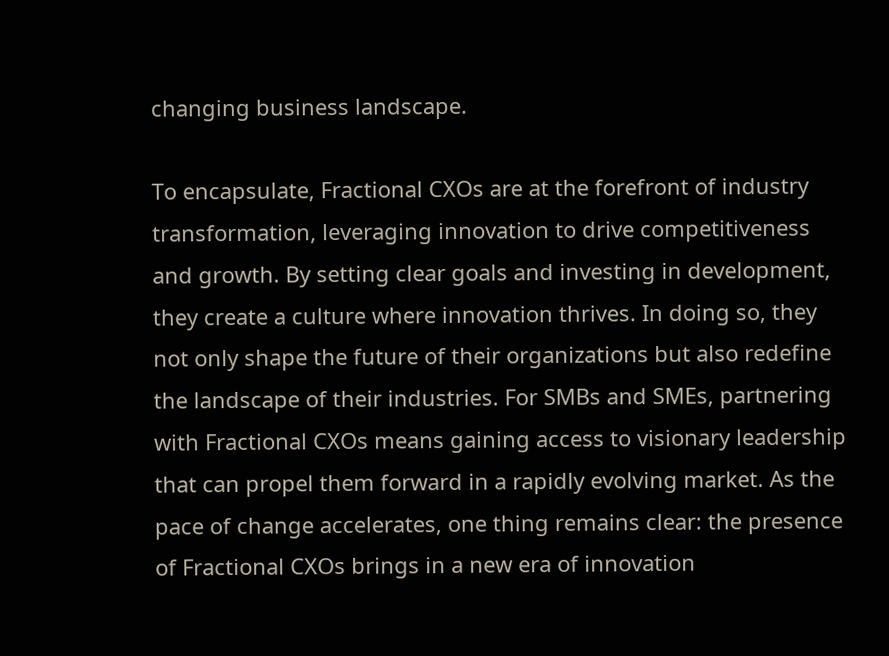changing business landscape.

To encapsulate, Fractional CXOs are at the forefront of industry transformation, leveraging innovation to drive competitiveness and growth. By setting clear goals and investing in development, they create a culture where innovation thrives. In doing so, they not only shape the future of their organizations but also redefine the landscape of their industries. For SMBs and SMEs, partnering with Fractional CXOs means gaining access to visionary leadership that can propel them forward in a rapidly evolving market. As the pace of change accelerates, one thing remains clear: the presence of Fractional CXOs brings in a new era of innovation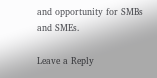and opportunity for SMBs and SMEs.

Leave a Reply